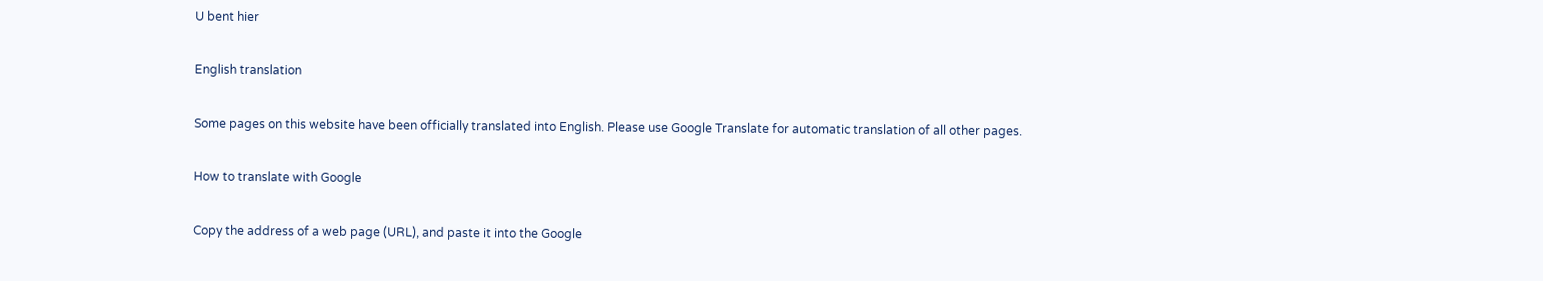U bent hier

English translation

Some pages on this website have been officially translated into English. Please use Google Translate for automatic translation of all other pages.

How to translate with Google

Copy the address of a web page (URL), and paste it into the Google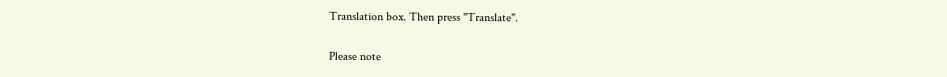Translation box. Then press "Translate".

Please note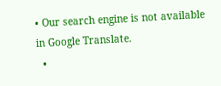• Our search engine is not available in Google Translate.
  •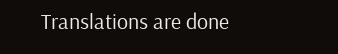Translations are done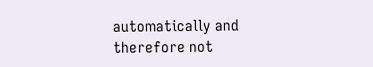automatically and therefore not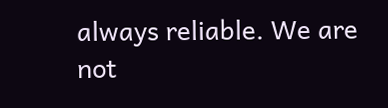always reliable. We are not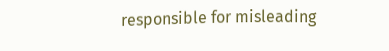responsible for misleading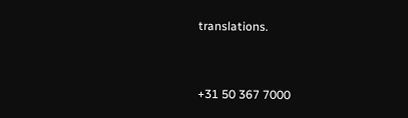translations.


+31 50 367 7000